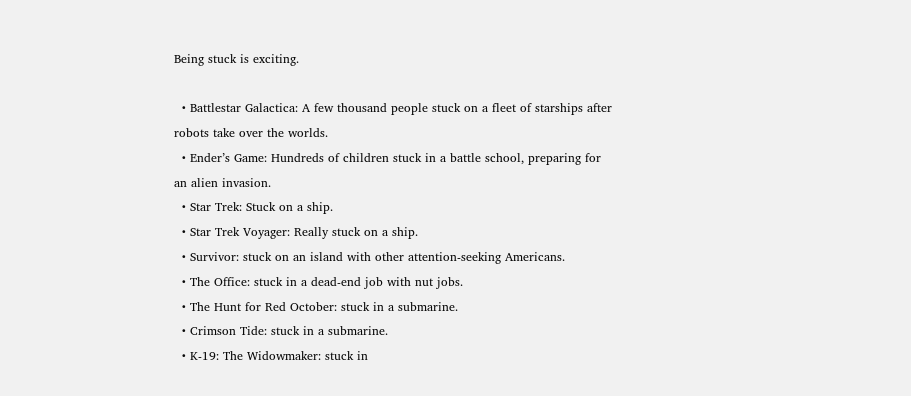Being stuck is exciting.

  • Battlestar Galactica: A few thousand people stuck on a fleet of starships after robots take over the worlds.
  • Ender’s Game: Hundreds of children stuck in a battle school, preparing for an alien invasion.
  • Star Trek: Stuck on a ship.
  • Star Trek Voyager: Really stuck on a ship.
  • Survivor: stuck on an island with other attention-seeking Americans.
  • The Office: stuck in a dead-end job with nut jobs.
  • The Hunt for Red October: stuck in a submarine.
  • Crimson Tide: stuck in a submarine.
  • K-19: The Widowmaker: stuck in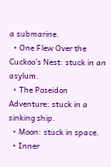a submarine.
  • One Flew Over the Cuckoo’s Nest: stuck in an asylum.
  • The Poseidon Adventure: stuck in a sinking ship.
  • Moon: stuck in space.
  • Inner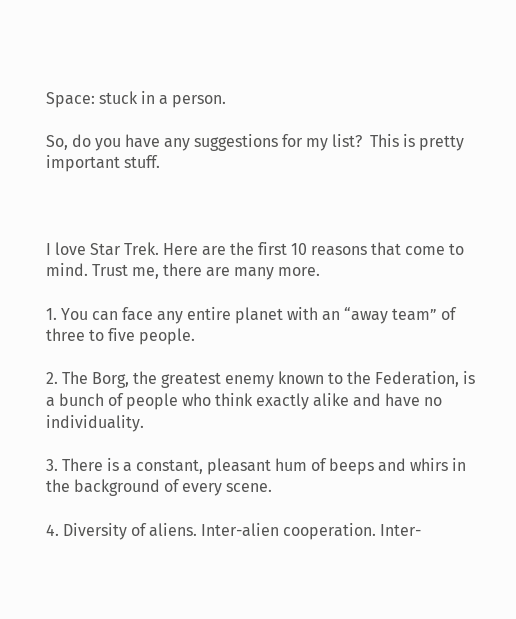Space: stuck in a person.

So, do you have any suggestions for my list?  This is pretty important stuff.



I love Star Trek. Here are the first 10 reasons that come to mind. Trust me, there are many more.

1. You can face any entire planet with an “away team” of three to five people.

2. The Borg, the greatest enemy known to the Federation, is a bunch of people who think exactly alike and have no individuality.

3. There is a constant, pleasant hum of beeps and whirs in the background of every scene.

4. Diversity of aliens. Inter-alien cooperation. Inter-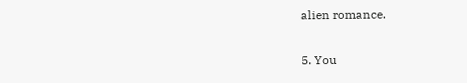alien romance.

5. You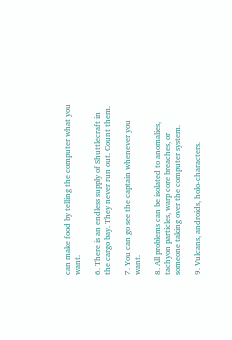can make food by telling the computer what you want.

6. There is an endless supply of Shuttlecraft in the cargo bay. They never run out. Count them.

7. You can go see the captain whenever you want.

8. All problems can be isolated to anomalies, tachyon particles, warp core breaches, or someone taking over the computer system.

9. Vulcans, androids, holo-characters.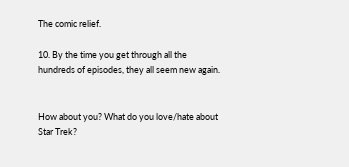The comic relief.

10. By the time you get through all the hundreds of episodes, they all seem new again.


How about you? What do you love/hate about Star Trek?